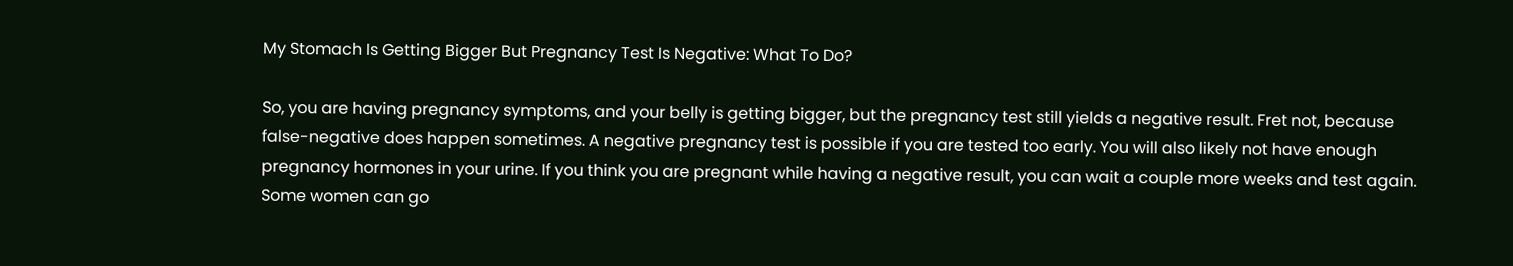My Stomach Is Getting Bigger But Pregnancy Test Is Negative: What To Do?

So, you are having pregnancy symptoms, and your belly is getting bigger, but the pregnancy test still yields a negative result. Fret not, because false-negative does happen sometimes. A negative pregnancy test is possible if you are tested too early. You will also likely not have enough pregnancy hormones in your urine. If you think you are pregnant while having a negative result, you can wait a couple more weeks and test again. Some women can go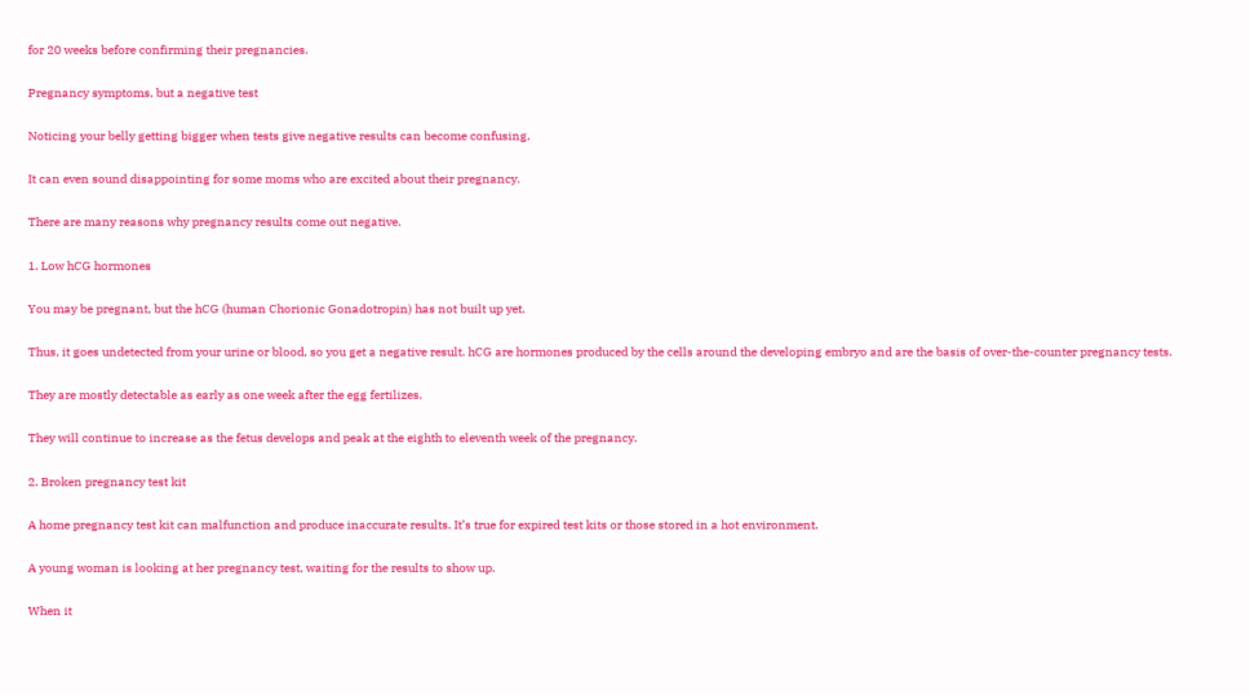for 20 weeks before confirming their pregnancies.

Pregnancy symptoms, but a negative test

Noticing your belly getting bigger when tests give negative results can become confusing.

It can even sound disappointing for some moms who are excited about their pregnancy.

There are many reasons why pregnancy results come out negative.

1. Low hCG hormones

You may be pregnant, but the hCG (human Chorionic Gonadotropin) has not built up yet.

Thus, it goes undetected from your urine or blood, so you get a negative result. hCG are hormones produced by the cells around the developing embryo and are the basis of over-the-counter pregnancy tests.

They are mostly detectable as early as one week after the egg fertilizes.

They will continue to increase as the fetus develops and peak at the eighth to eleventh week of the pregnancy.

2. Broken pregnancy test kit

A home pregnancy test kit can malfunction and produce inaccurate results. It’s true for expired test kits or those stored in a hot environment.

A young woman is looking at her pregnancy test, waiting for the results to show up.

When it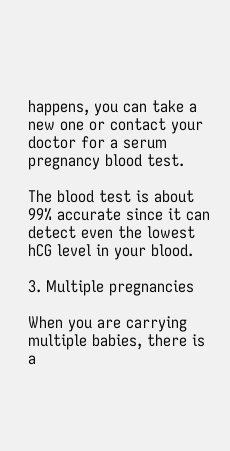happens, you can take a new one or contact your doctor for a serum pregnancy blood test.

The blood test is about 99% accurate since it can detect even the lowest hCG level in your blood.

3. Multiple pregnancies

When you are carrying multiple babies, there is a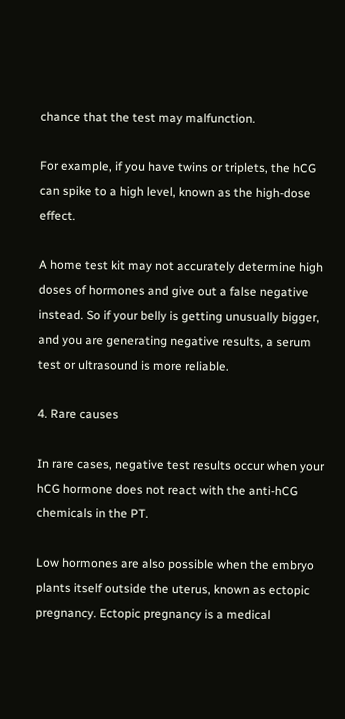chance that the test may malfunction.

For example, if you have twins or triplets, the hCG can spike to a high level, known as the high-dose effect.

A home test kit may not accurately determine high doses of hormones and give out a false negative instead. So if your belly is getting unusually bigger, and you are generating negative results, a serum test or ultrasound is more reliable.

4. Rare causes

In rare cases, negative test results occur when your hCG hormone does not react with the anti-hCG chemicals in the PT.

Low hormones are also possible when the embryo plants itself outside the uterus, known as ectopic pregnancy. Ectopic pregnancy is a medical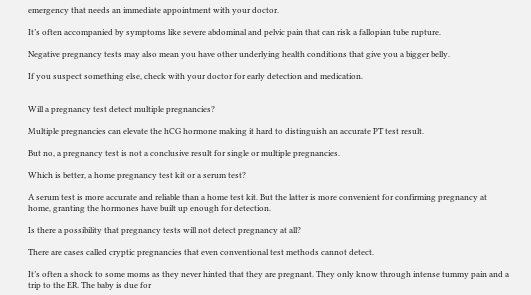emergency that needs an immediate appointment with your doctor.

It’s often accompanied by symptoms like severe abdominal and pelvic pain that can risk a fallopian tube rupture.

Negative pregnancy tests may also mean you have other underlying health conditions that give you a bigger belly.

If you suspect something else, check with your doctor for early detection and medication.


Will a pregnancy test detect multiple pregnancies?

Multiple pregnancies can elevate the hCG hormone making it hard to distinguish an accurate PT test result.

But no, a pregnancy test is not a conclusive result for single or multiple pregnancies.

Which is better, a home pregnancy test kit or a serum test?

A serum test is more accurate and reliable than a home test kit. But the latter is more convenient for confirming pregnancy at home, granting the hormones have built up enough for detection.

Is there a possibility that pregnancy tests will not detect pregnancy at all?

There are cases called cryptic pregnancies that even conventional test methods cannot detect.

It’s often a shock to some moms as they never hinted that they are pregnant. They only know through intense tummy pain and a trip to the ER. The baby is due for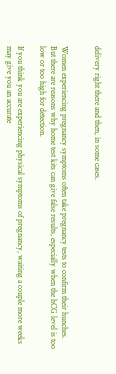delivery right there and then, in some cases.


Women experiencing pregnancy symptoms often take pregnancy tests to confirm their hunches. But there are reasons why home test kits can give false results, especially when the hCG level is too low or too high for detection.

If you think you are experiencing physical symptoms of pregnancy, waiting a couple more weeks may give you an accurate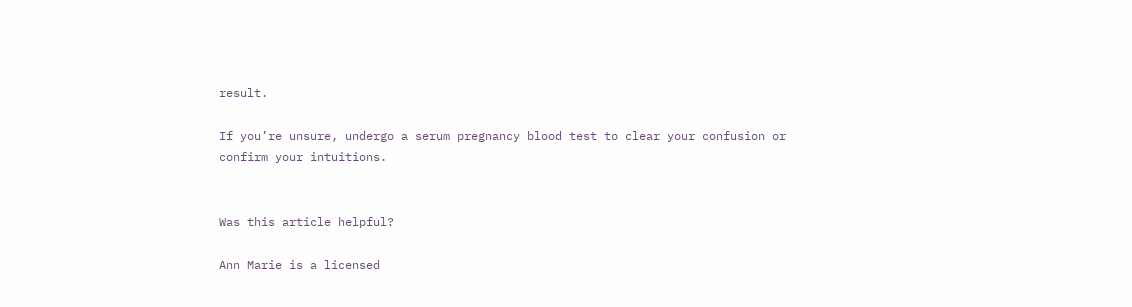result.

If you’re unsure, undergo a serum pregnancy blood test to clear your confusion or confirm your intuitions.


Was this article helpful?

Ann Marie is a licensed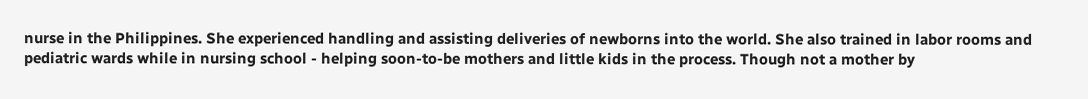nurse in the Philippines. She experienced handling and assisting deliveries of newborns into the world. She also trained in labor rooms and pediatric wards while in nursing school - helping soon-to-be mothers and little kids in the process. Though not a mother by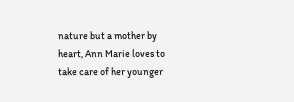nature but a mother by heart, Ann Marie loves to take care of her younger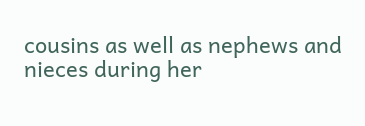cousins as well as nephews and nieces during her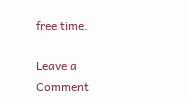free time.

Leave a Comment